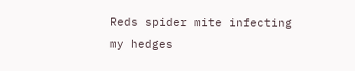Reds spider mite infecting my hedges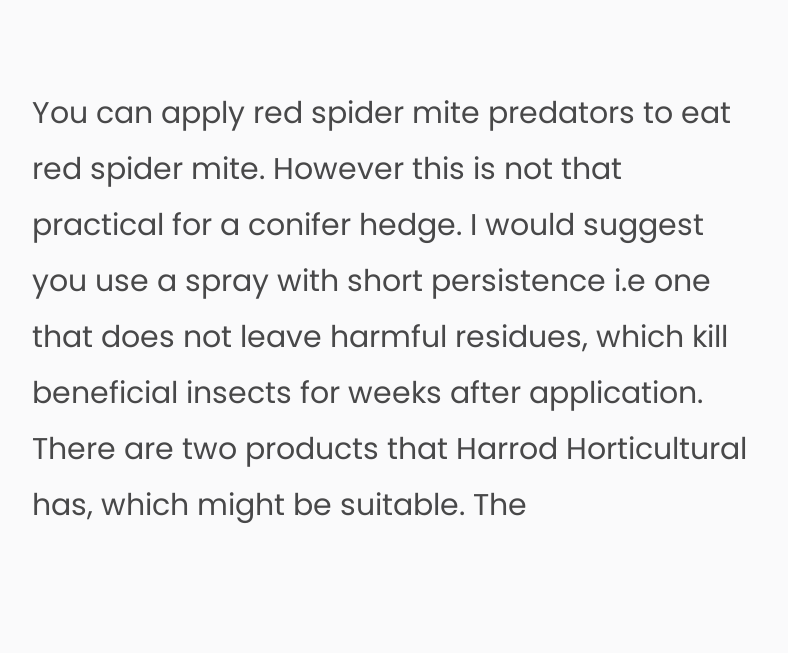You can apply red spider mite predators to eat red spider mite. However this is not that practical for a conifer hedge. I would suggest you use a spray with short persistence i.e one that does not leave harmful residues, which kill beneficial insects for weeks after application. There are two products that Harrod Horticultural has, which might be suitable. The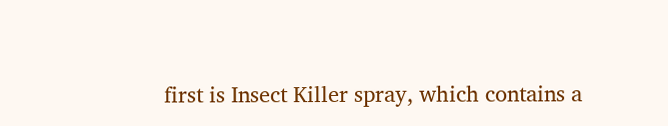first is Insect Killer spray, which contains a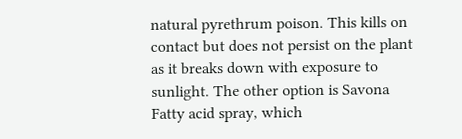natural pyrethrum poison. This kills on contact but does not persist on the plant as it breaks down with exposure to sunlight. The other option is Savona Fatty acid spray, which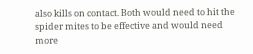also kills on contact. Both would need to hit the spider mites to be effective and would need more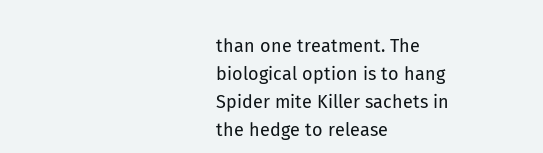than one treatment. The biological option is to hang Spider mite Killer sachets in the hedge to release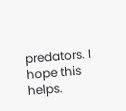predators. I hope this helps.